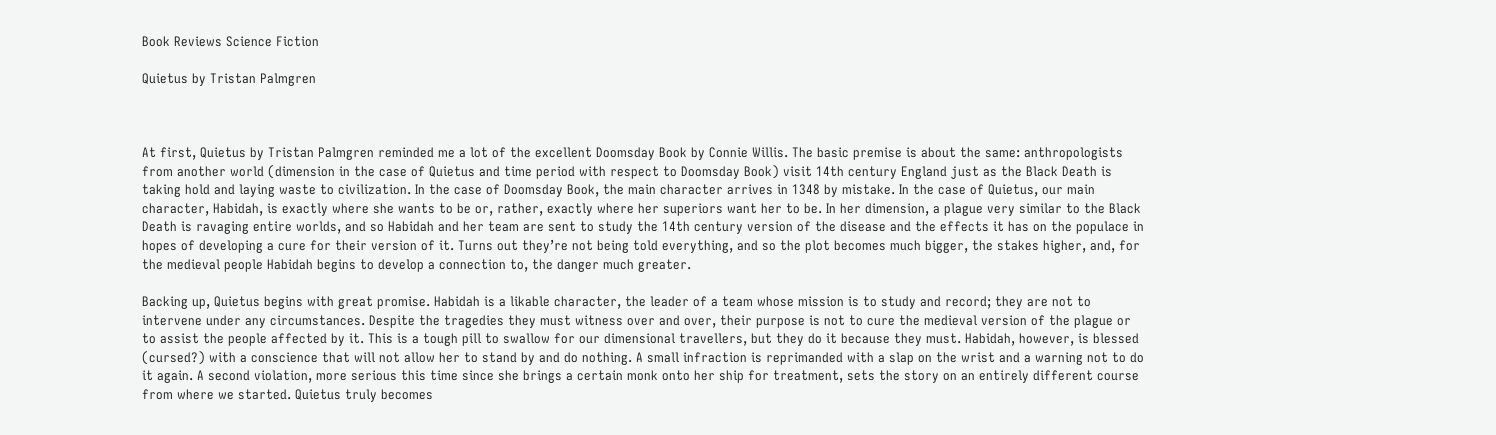Book Reviews Science Fiction

Quietus by Tristan Palmgren



At first, Quietus by Tristan Palmgren reminded me a lot of the excellent Doomsday Book by Connie Willis. The basic premise is about the same: anthropologists from another world (dimension in the case of Quietus and time period with respect to Doomsday Book) visit 14th century England just as the Black Death is taking hold and laying waste to civilization. In the case of Doomsday Book, the main character arrives in 1348 by mistake. In the case of Quietus, our main character, Habidah, is exactly where she wants to be or, rather, exactly where her superiors want her to be. In her dimension, a plague very similar to the Black Death is ravaging entire worlds, and so Habidah and her team are sent to study the 14th century version of the disease and the effects it has on the populace in hopes of developing a cure for their version of it. Turns out they’re not being told everything, and so the plot becomes much bigger, the stakes higher, and, for the medieval people Habidah begins to develop a connection to, the danger much greater.

Backing up, Quietus begins with great promise. Habidah is a likable character, the leader of a team whose mission is to study and record; they are not to intervene under any circumstances. Despite the tragedies they must witness over and over, their purpose is not to cure the medieval version of the plague or to assist the people affected by it. This is a tough pill to swallow for our dimensional travellers, but they do it because they must. Habidah, however, is blessed (cursed?) with a conscience that will not allow her to stand by and do nothing. A small infraction is reprimanded with a slap on the wrist and a warning not to do it again. A second violation, more serious this time since she brings a certain monk onto her ship for treatment, sets the story on an entirely different course from where we started. Quietus truly becomes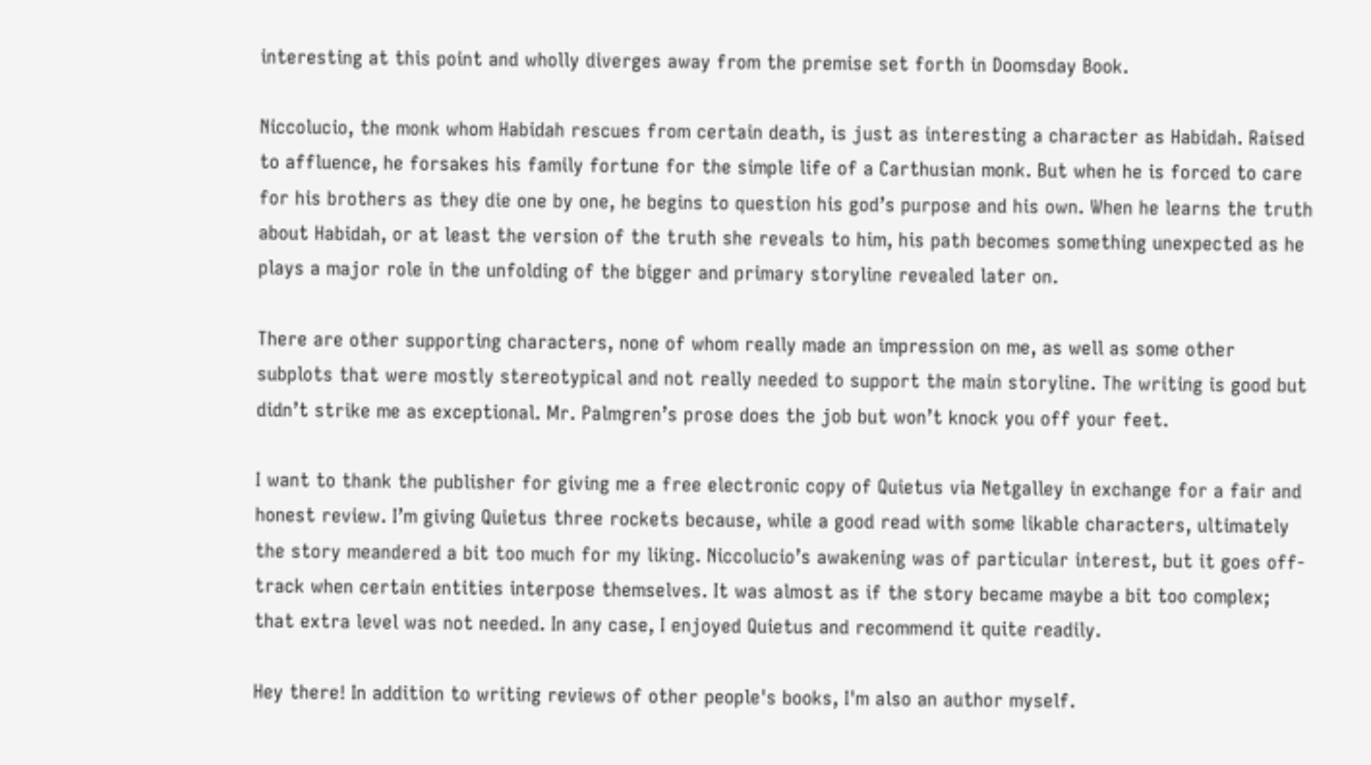interesting at this point and wholly diverges away from the premise set forth in Doomsday Book.

Niccolucio, the monk whom Habidah rescues from certain death, is just as interesting a character as Habidah. Raised to affluence, he forsakes his family fortune for the simple life of a Carthusian monk. But when he is forced to care for his brothers as they die one by one, he begins to question his god’s purpose and his own. When he learns the truth about Habidah, or at least the version of the truth she reveals to him, his path becomes something unexpected as he plays a major role in the unfolding of the bigger and primary storyline revealed later on.

There are other supporting characters, none of whom really made an impression on me, as well as some other subplots that were mostly stereotypical and not really needed to support the main storyline. The writing is good but didn’t strike me as exceptional. Mr. Palmgren’s prose does the job but won’t knock you off your feet.

I want to thank the publisher for giving me a free electronic copy of Quietus via Netgalley in exchange for a fair and honest review. I’m giving Quietus three rockets because, while a good read with some likable characters, ultimately the story meandered a bit too much for my liking. Niccolucio’s awakening was of particular interest, but it goes off-track when certain entities interpose themselves. It was almost as if the story became maybe a bit too complex; that extra level was not needed. In any case, I enjoyed Quietus and recommend it quite readily.

Hey there! In addition to writing reviews of other people's books, I'm also an author myself.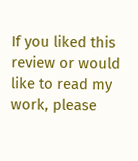If you liked this review or would like to read my work, please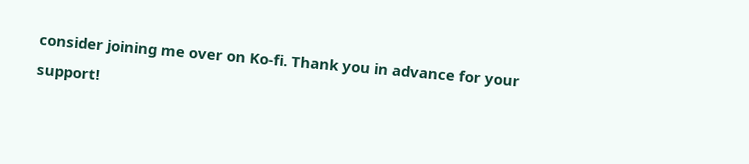consider joining me over on Ko-fi. Thank you in advance for your support!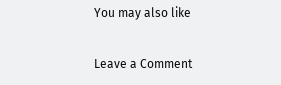You may also like

Leave a Comment